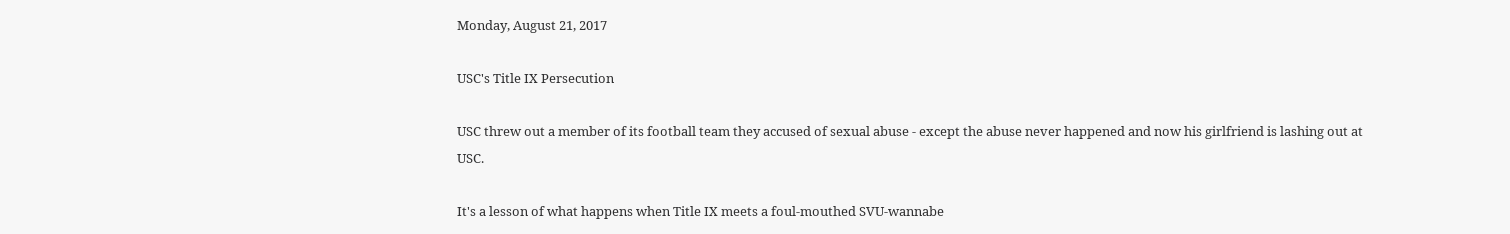Monday, August 21, 2017

USC's Title IX Persecution

USC threw out a member of its football team they accused of sexual abuse - except the abuse never happened and now his girlfriend is lashing out at USC.

It's a lesson of what happens when Title IX meets a foul-mouthed SVU-wannabe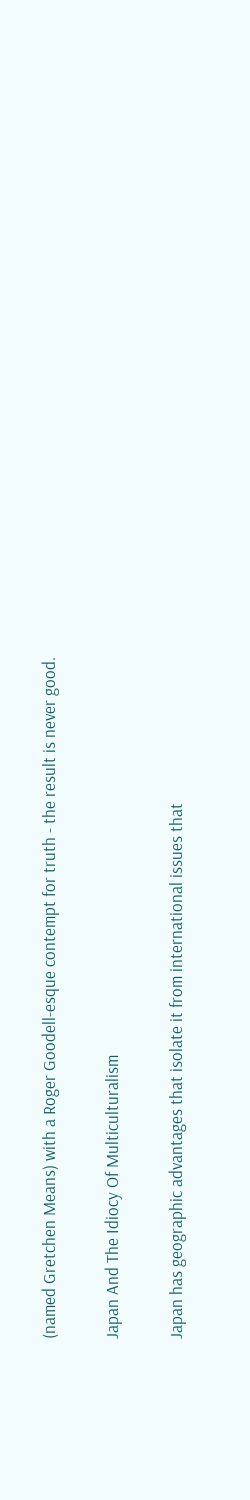(named Gretchen Means) with a Roger Goodell-esque contempt for truth - the result is never good.

Japan And The Idiocy Of Multiculturalism

Japan has geographic advantages that isolate it from international issues that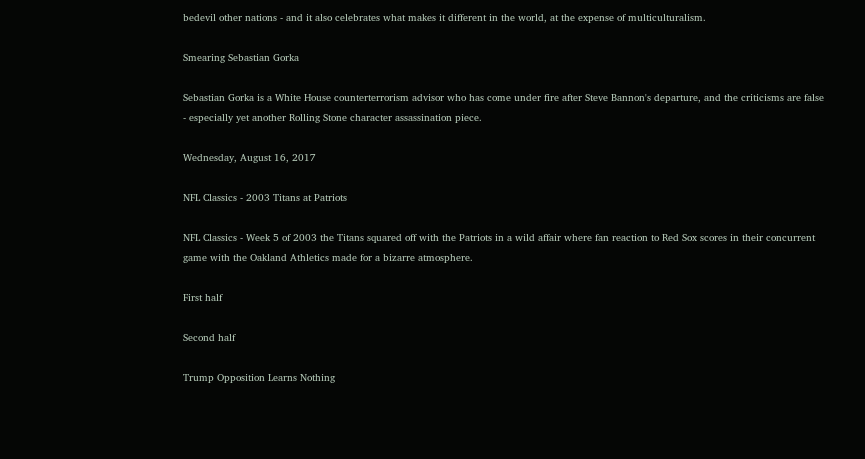bedevil other nations - and it also celebrates what makes it different in the world, at the expense of multiculturalism.

Smearing Sebastian Gorka

Sebastian Gorka is a White House counterterrorism advisor who has come under fire after Steve Bannon's departure, and the criticisms are false - especially yet another Rolling Stone character assassination piece.

Wednesday, August 16, 2017

NFL Classics - 2003 Titans at Patriots

NFL Classics - Week 5 of 2003 the Titans squared off with the Patriots in a wild affair where fan reaction to Red Sox scores in their concurrent game with the Oakland Athletics made for a bizarre atmosphere.

First half

Second half

Trump Opposition Learns Nothing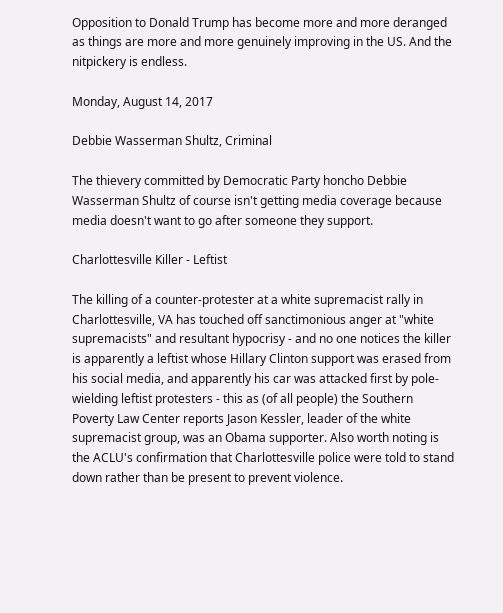Opposition to Donald Trump has become more and more deranged as things are more and more genuinely improving in the US. And the nitpickery is endless.

Monday, August 14, 2017

Debbie Wasserman Shultz, Criminal

The thievery committed by Democratic Party honcho Debbie Wasserman Shultz of course isn't getting media coverage because media doesn't want to go after someone they support.

Charlottesville Killer - Leftist

The killing of a counter-protester at a white supremacist rally in Charlottesville, VA has touched off sanctimonious anger at "white supremacists" and resultant hypocrisy - and no one notices the killer is apparently a leftist whose Hillary Clinton support was erased from his social media, and apparently his car was attacked first by pole-wielding leftist protesters - this as (of all people) the Southern Poverty Law Center reports Jason Kessler, leader of the white supremacist group, was an Obama supporter. Also worth noting is the ACLU's confirmation that Charlottesville police were told to stand down rather than be present to prevent violence.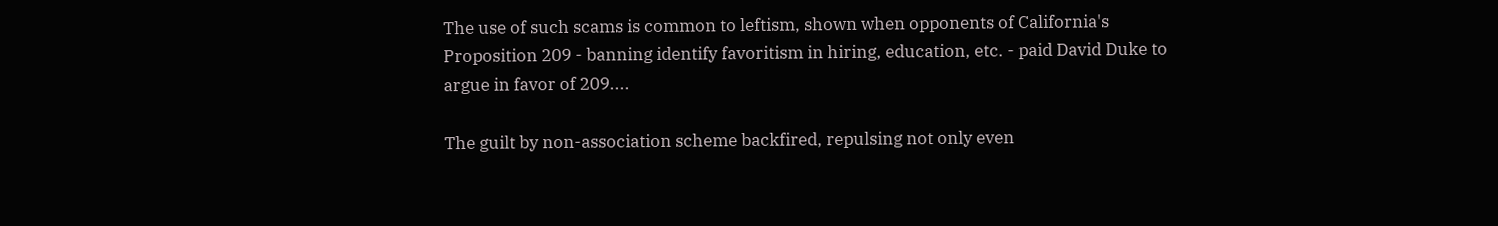The use of such scams is common to leftism, shown when opponents of California's Proposition 209 - banning identify favoritism in hiring, education, etc. - paid David Duke to argue in favor of 209....

The guilt by non-association scheme backfired, repulsing not only even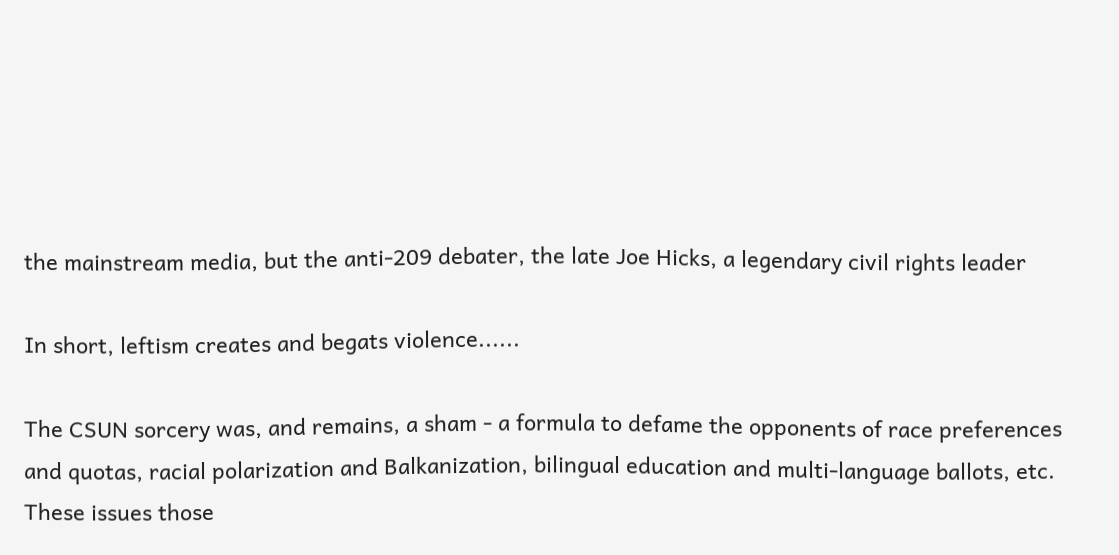the mainstream media, but the anti-209 debater, the late Joe Hicks, a legendary civil rights leader

In short, leftism creates and begats violence......

The CSUN sorcery was, and remains, a sham - a formula to defame the opponents of race preferences and quotas, racial polarization and Balkanization, bilingual education and multi-language ballots, etc. These issues those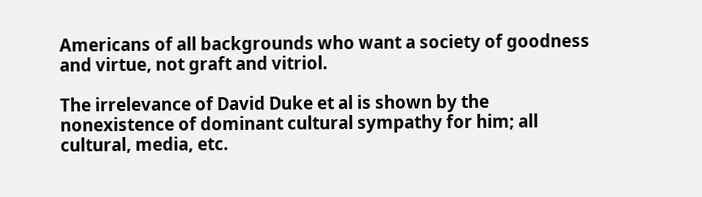Americans of all backgrounds who want a society of goodness and virtue, not graft and vitriol.

The irrelevance of David Duke et al is shown by the nonexistence of dominant cultural sympathy for him; all cultural, media, etc.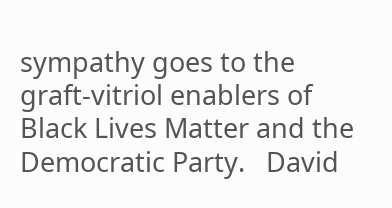sympathy goes to the graft-vitriol enablers of Black Lives Matter and the Democratic Party.   David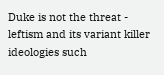Duke is not the threat - leftism and its variant killer ideologies such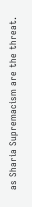as Sharia Supremacism are the threat.